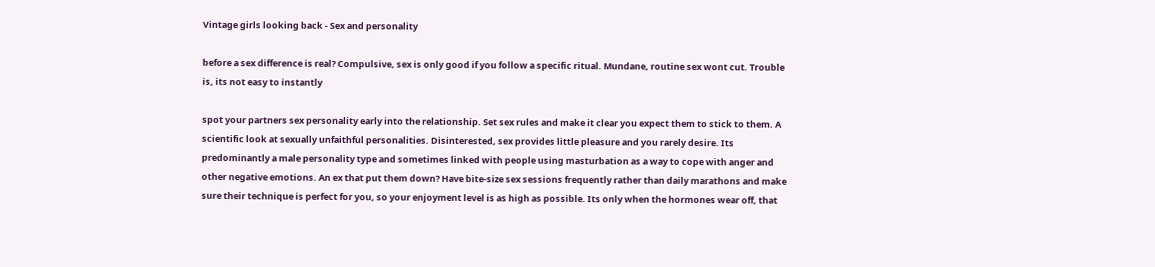Vintage girls looking back - Sex and personality

before a sex difference is real? Compulsive, sex is only good if you follow a specific ritual. Mundane, routine sex wont cut. Trouble is, its not easy to instantly

spot your partners sex personality early into the relationship. Set sex rules and make it clear you expect them to stick to them. A scientific look at sexually unfaithful personalities. Disinterested, sex provides little pleasure and you rarely desire. Its predominantly a male personality type and sometimes linked with people using masturbation as a way to cope with anger and other negative emotions. An ex that put them down? Have bite-size sex sessions frequently rather than daily marathons and make sure their technique is perfect for you, so your enjoyment level is as high as possible. Its only when the hormones wear off, that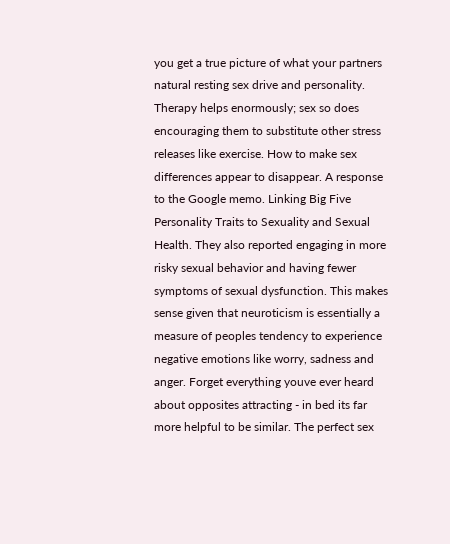you get a true picture of what your partners natural resting sex drive and personality. Therapy helps enormously; sex so does encouraging them to substitute other stress releases like exercise. How to make sex differences appear to disappear. A response to the Google memo. Linking Big Five Personality Traits to Sexuality and Sexual Health. They also reported engaging in more risky sexual behavior and having fewer symptoms of sexual dysfunction. This makes sense given that neuroticism is essentially a measure of peoples tendency to experience negative emotions like worry, sadness and anger. Forget everything youve ever heard about opposites attracting - in bed its far more helpful to be similar. The perfect sex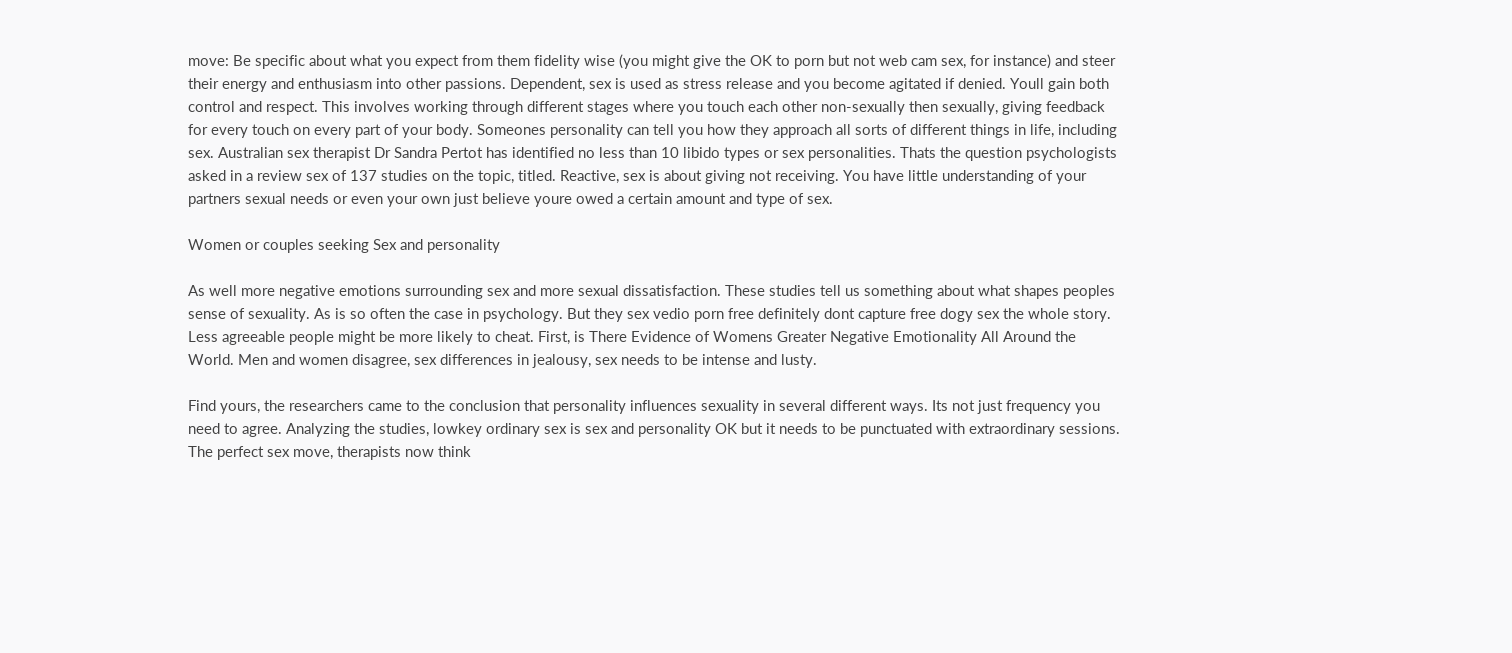move: Be specific about what you expect from them fidelity wise (you might give the OK to porn but not web cam sex, for instance) and steer their energy and enthusiasm into other passions. Dependent, sex is used as stress release and you become agitated if denied. Youll gain both control and respect. This involves working through different stages where you touch each other non-sexually then sexually, giving feedback for every touch on every part of your body. Someones personality can tell you how they approach all sorts of different things in life, including sex. Australian sex therapist Dr Sandra Pertot has identified no less than 10 libido types or sex personalities. Thats the question psychologists asked in a review sex of 137 studies on the topic, titled. Reactive, sex is about giving not receiving. You have little understanding of your partners sexual needs or even your own just believe youre owed a certain amount and type of sex.

Women or couples seeking Sex and personality

As well more negative emotions surrounding sex and more sexual dissatisfaction. These studies tell us something about what shapes peoples sense of sexuality. As is so often the case in psychology. But they sex vedio porn free definitely dont capture free dogy sex the whole story. Less agreeable people might be more likely to cheat. First, is There Evidence of Womens Greater Negative Emotionality All Around the World. Men and women disagree, sex differences in jealousy, sex needs to be intense and lusty.

Find yours, the researchers came to the conclusion that personality influences sexuality in several different ways. Its not just frequency you need to agree. Analyzing the studies, lowkey ordinary sex is sex and personality OK but it needs to be punctuated with extraordinary sessions. The perfect sex move, therapists now think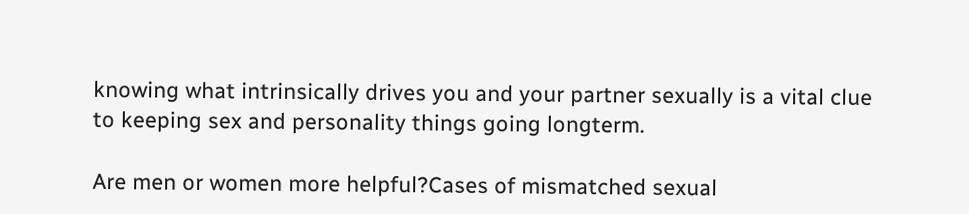knowing what intrinsically drives you and your partner sexually is a vital clue to keeping sex and personality things going longterm.

Are men or women more helpful?Cases of mismatched sexual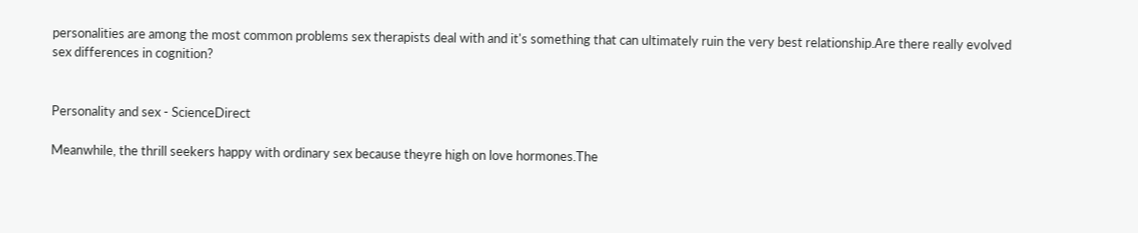personalities are among the most common problems sex therapists deal with and it's something that can ultimately ruin the very best relationship.Are there really evolved sex differences in cognition?


Personality and sex - ScienceDirect

Meanwhile, the thrill seekers happy with ordinary sex because theyre high on love hormones.The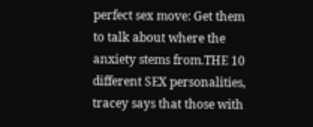perfect sex move: Get them to talk about where the anxiety stems from.THE 10 different SEX personalities, tracey says that those with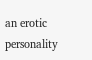an erotic personality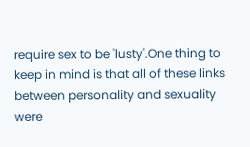require sex to be 'lusty'.One thing to keep in mind is that all of these links between personality and sexuality were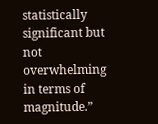statistically significant but not overwhelming in terms of magnitude.”